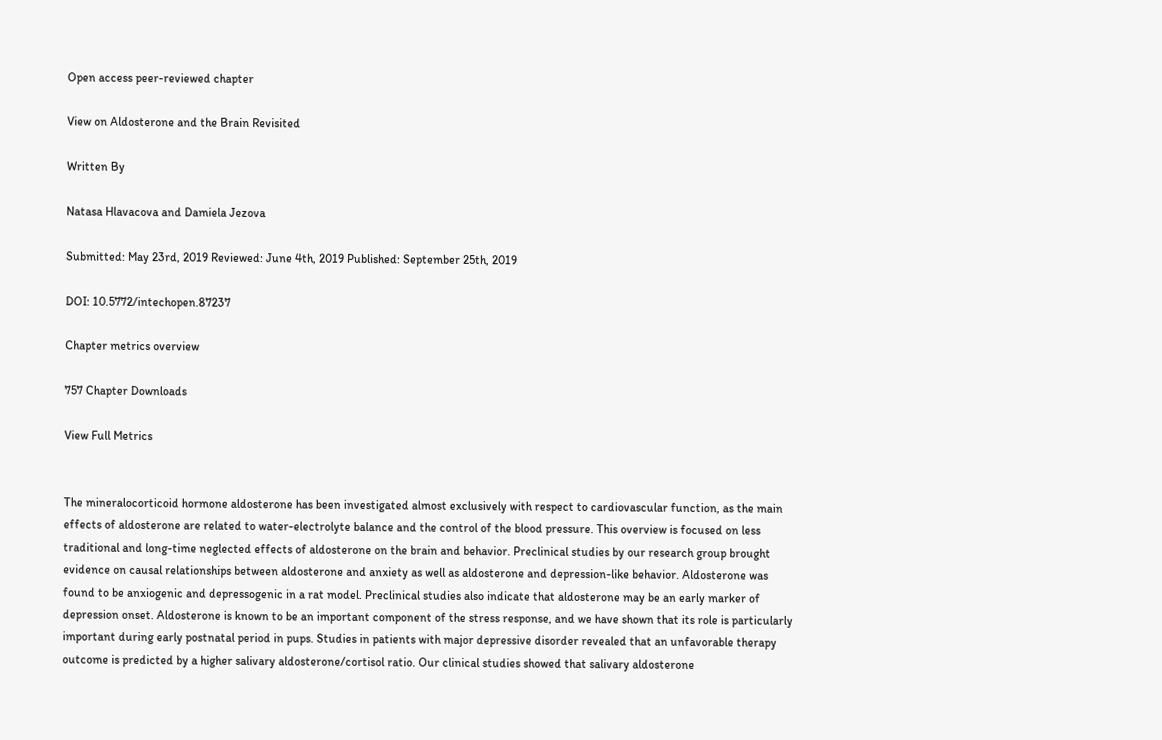Open access peer-reviewed chapter

View on Aldosterone and the Brain Revisited

Written By

Natasa Hlavacova and Damiela Jezova

Submitted: May 23rd, 2019 Reviewed: June 4th, 2019 Published: September 25th, 2019

DOI: 10.5772/intechopen.87237

Chapter metrics overview

757 Chapter Downloads

View Full Metrics


The mineralocorticoid hormone aldosterone has been investigated almost exclusively with respect to cardiovascular function, as the main effects of aldosterone are related to water-electrolyte balance and the control of the blood pressure. This overview is focused on less traditional and long-time neglected effects of aldosterone on the brain and behavior. Preclinical studies by our research group brought evidence on causal relationships between aldosterone and anxiety as well as aldosterone and depression-like behavior. Aldosterone was found to be anxiogenic and depressogenic in a rat model. Preclinical studies also indicate that aldosterone may be an early marker of depression onset. Aldosterone is known to be an important component of the stress response, and we have shown that its role is particularly important during early postnatal period in pups. Studies in patients with major depressive disorder revealed that an unfavorable therapy outcome is predicted by a higher salivary aldosterone/cortisol ratio. Our clinical studies showed that salivary aldosterone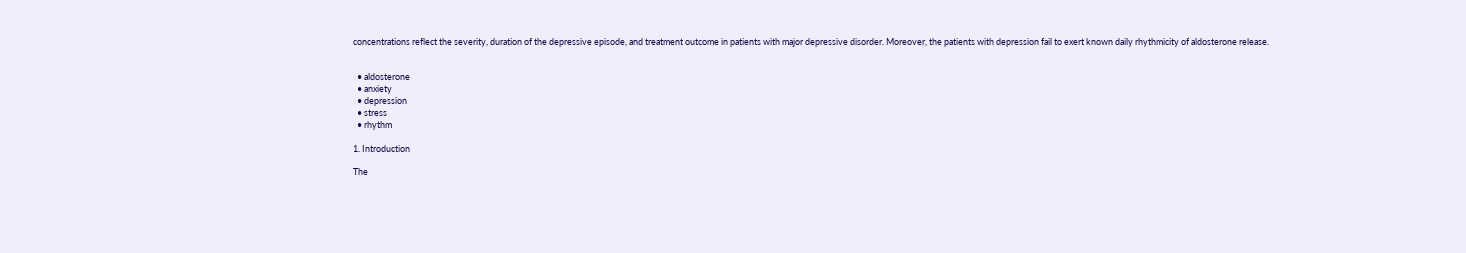concentrations reflect the severity, duration of the depressive episode, and treatment outcome in patients with major depressive disorder. Moreover, the patients with depression fail to exert known daily rhythmicity of aldosterone release.


  • aldosterone
  • anxiety
  • depression
  • stress
  • rhythm

1. Introduction

The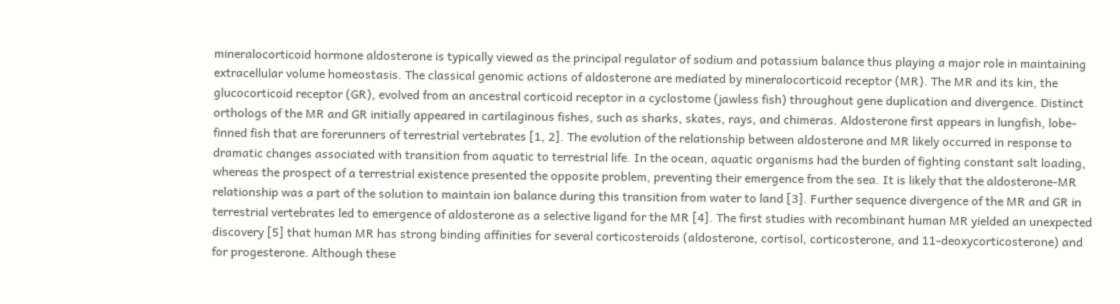mineralocorticoid hormone aldosterone is typically viewed as the principal regulator of sodium and potassium balance thus playing a major role in maintaining extracellular volume homeostasis. The classical genomic actions of aldosterone are mediated by mineralocorticoid receptor (MR). The MR and its kin, the glucocorticoid receptor (GR), evolved from an ancestral corticoid receptor in a cyclostome (jawless fish) throughout gene duplication and divergence. Distinct orthologs of the MR and GR initially appeared in cartilaginous fishes, such as sharks, skates, rays, and chimeras. Aldosterone first appears in lungfish, lobe-finned fish that are forerunners of terrestrial vertebrates [1, 2]. The evolution of the relationship between aldosterone and MR likely occurred in response to dramatic changes associated with transition from aquatic to terrestrial life. In the ocean, aquatic organisms had the burden of fighting constant salt loading, whereas the prospect of a terrestrial existence presented the opposite problem, preventing their emergence from the sea. It is likely that the aldosterone-MR relationship was a part of the solution to maintain ion balance during this transition from water to land [3]. Further sequence divergence of the MR and GR in terrestrial vertebrates led to emergence of aldosterone as a selective ligand for the MR [4]. The first studies with recombinant human MR yielded an unexpected discovery [5] that human MR has strong binding affinities for several corticosteroids (aldosterone, cortisol, corticosterone, and 11-deoxycorticosterone) and for progesterone. Although these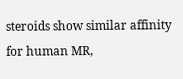steroids show similar affinity for human MR,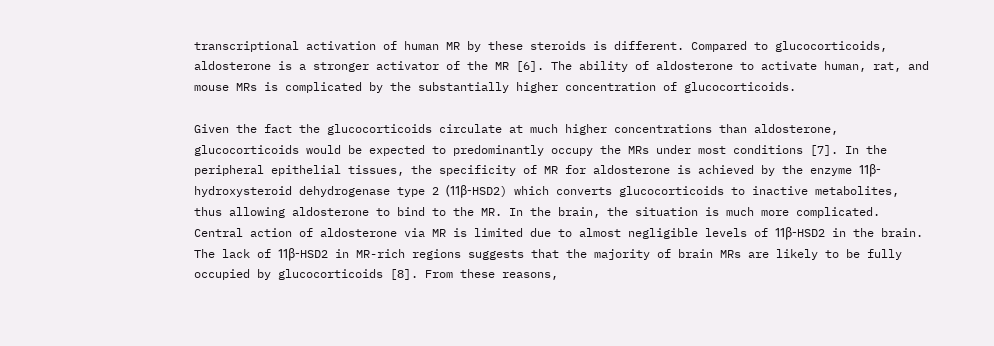transcriptional activation of human MR by these steroids is different. Compared to glucocorticoids, aldosterone is a stronger activator of the MR [6]. The ability of aldosterone to activate human, rat, and mouse MRs is complicated by the substantially higher concentration of glucocorticoids.

Given the fact the glucocorticoids circulate at much higher concentrations than aldosterone, glucocorticoids would be expected to predominantly occupy the MRs under most conditions [7]. In the peripheral epithelial tissues, the specificity of MR for aldosterone is achieved by the enzyme 11β-hydroxysteroid dehydrogenase type 2 (11β-HSD2) which converts glucocorticoids to inactive metabolites, thus allowing aldosterone to bind to the MR. In the brain, the situation is much more complicated. Central action of aldosterone via MR is limited due to almost negligible levels of 11β-HSD2 in the brain. The lack of 11β-HSD2 in MR-rich regions suggests that the majority of brain MRs are likely to be fully occupied by glucocorticoids [8]. From these reasons,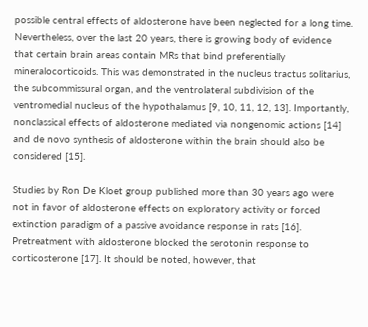possible central effects of aldosterone have been neglected for a long time. Nevertheless, over the last 20 years, there is growing body of evidence that certain brain areas contain MRs that bind preferentially mineralocorticoids. This was demonstrated in the nucleus tractus solitarius, the subcommissural organ, and the ventrolateral subdivision of the ventromedial nucleus of the hypothalamus [9, 10, 11, 12, 13]. Importantly, nonclassical effects of aldosterone mediated via nongenomic actions [14] and de novo synthesis of aldosterone within the brain should also be considered [15].

Studies by Ron De Kloet group published more than 30 years ago were not in favor of aldosterone effects on exploratory activity or forced extinction paradigm of a passive avoidance response in rats [16]. Pretreatment with aldosterone blocked the serotonin response to corticosterone [17]. It should be noted, however, that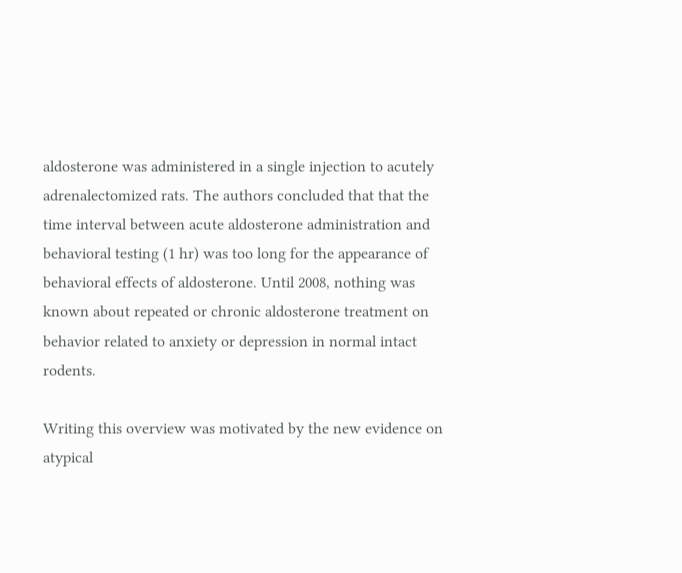aldosterone was administered in a single injection to acutely adrenalectomized rats. The authors concluded that that the time interval between acute aldosterone administration and behavioral testing (1 hr) was too long for the appearance of behavioral effects of aldosterone. Until 2008, nothing was known about repeated or chronic aldosterone treatment on behavior related to anxiety or depression in normal intact rodents.

Writing this overview was motivated by the new evidence on atypical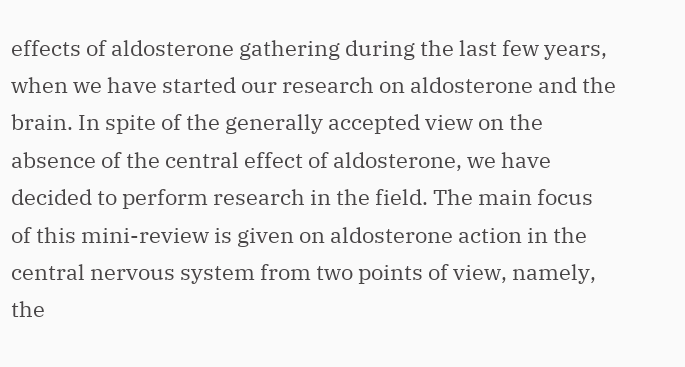effects of aldosterone gathering during the last few years, when we have started our research on aldosterone and the brain. In spite of the generally accepted view on the absence of the central effect of aldosterone, we have decided to perform research in the field. The main focus of this mini-review is given on aldosterone action in the central nervous system from two points of view, namely, the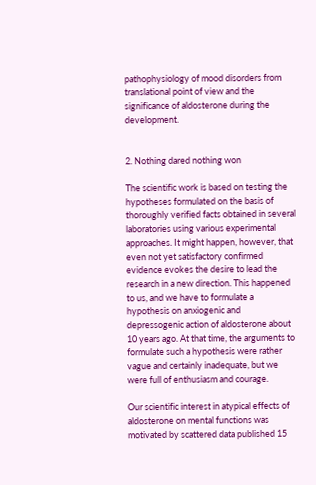pathophysiology of mood disorders from translational point of view and the significance of aldosterone during the development.


2. Nothing dared nothing won

The scientific work is based on testing the hypotheses formulated on the basis of thoroughly verified facts obtained in several laboratories using various experimental approaches. It might happen, however, that even not yet satisfactory confirmed evidence evokes the desire to lead the research in a new direction. This happened to us, and we have to formulate a hypothesis on anxiogenic and depressogenic action of aldosterone about 10 years ago. At that time, the arguments to formulate such a hypothesis were rather vague and certainly inadequate, but we were full of enthusiasm and courage.

Our scientific interest in atypical effects of aldosterone on mental functions was motivated by scattered data published 15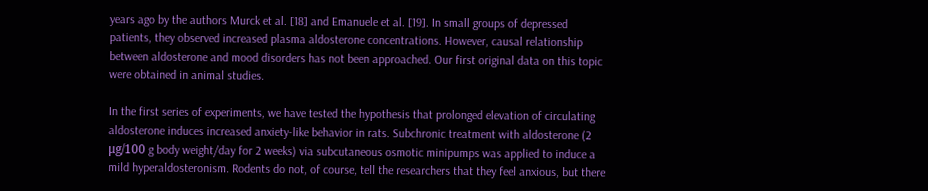years ago by the authors Murck et al. [18] and Emanuele et al. [19]. In small groups of depressed patients, they observed increased plasma aldosterone concentrations. However, causal relationship between aldosterone and mood disorders has not been approached. Our first original data on this topic were obtained in animal studies.

In the first series of experiments, we have tested the hypothesis that prolonged elevation of circulating aldosterone induces increased anxiety-like behavior in rats. Subchronic treatment with aldosterone (2 μg/100 g body weight/day for 2 weeks) via subcutaneous osmotic minipumps was applied to induce a mild hyperaldosteronism. Rodents do not, of course, tell the researchers that they feel anxious, but there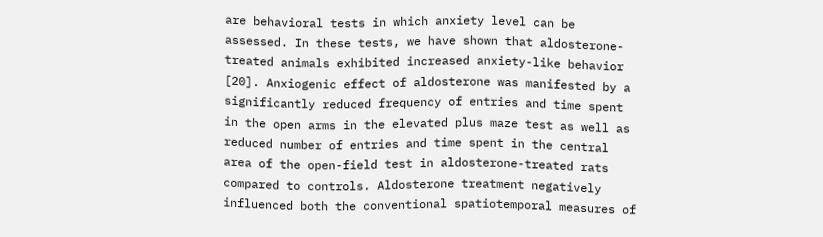are behavioral tests in which anxiety level can be assessed. In these tests, we have shown that aldosterone-treated animals exhibited increased anxiety-like behavior [20]. Anxiogenic effect of aldosterone was manifested by a significantly reduced frequency of entries and time spent in the open arms in the elevated plus maze test as well as reduced number of entries and time spent in the central area of the open-field test in aldosterone-treated rats compared to controls. Aldosterone treatment negatively influenced both the conventional spatiotemporal measures of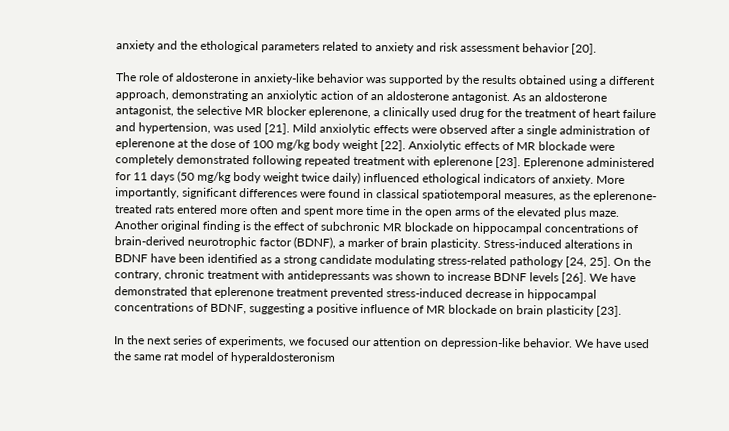anxiety and the ethological parameters related to anxiety and risk assessment behavior [20].

The role of aldosterone in anxiety-like behavior was supported by the results obtained using a different approach, demonstrating an anxiolytic action of an aldosterone antagonist. As an aldosterone antagonist, the selective MR blocker eplerenone, a clinically used drug for the treatment of heart failure and hypertension, was used [21]. Mild anxiolytic effects were observed after a single administration of eplerenone at the dose of 100 mg/kg body weight [22]. Anxiolytic effects of MR blockade were completely demonstrated following repeated treatment with eplerenone [23]. Eplerenone administered for 11 days (50 mg/kg body weight twice daily) influenced ethological indicators of anxiety. More importantly, significant differences were found in classical spatiotemporal measures, as the eplerenone-treated rats entered more often and spent more time in the open arms of the elevated plus maze. Another original finding is the effect of subchronic MR blockade on hippocampal concentrations of brain-derived neurotrophic factor (BDNF), a marker of brain plasticity. Stress-induced alterations in BDNF have been identified as a strong candidate modulating stress-related pathology [24, 25]. On the contrary, chronic treatment with antidepressants was shown to increase BDNF levels [26]. We have demonstrated that eplerenone treatment prevented stress-induced decrease in hippocampal concentrations of BDNF, suggesting a positive influence of MR blockade on brain plasticity [23].

In the next series of experiments, we focused our attention on depression-like behavior. We have used the same rat model of hyperaldosteronism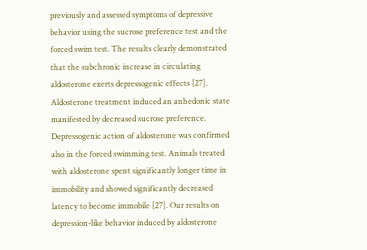previously and assessed symptoms of depressive behavior using the sucrose preference test and the forced swim test. The results clearly demonstrated that the subchronic increase in circulating aldosterone exerts depressogenic effects [27]. Aldosterone treatment induced an anhedonic state manifested by decreased sucrose preference. Depressogenic action of aldosterone was confirmed also in the forced swimming test. Animals treated with aldosterone spent significantly longer time in immobility and showed significantly decreased latency to become immobile [27]. Our results on depression-like behavior induced by aldosterone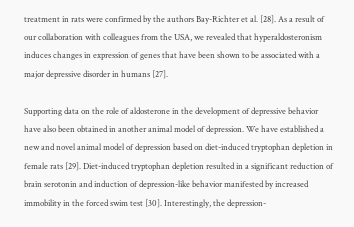treatment in rats were confirmed by the authors Bay-Richter et al. [28]. As a result of our collaboration with colleagues from the USA, we revealed that hyperaldosteronism induces changes in expression of genes that have been shown to be associated with a major depressive disorder in humans [27].

Supporting data on the role of aldosterone in the development of depressive behavior have also been obtained in another animal model of depression. We have established a new and novel animal model of depression based on diet-induced tryptophan depletion in female rats [29]. Diet-induced tryptophan depletion resulted in a significant reduction of brain serotonin and induction of depression-like behavior manifested by increased immobility in the forced swim test [30]. Interestingly, the depression-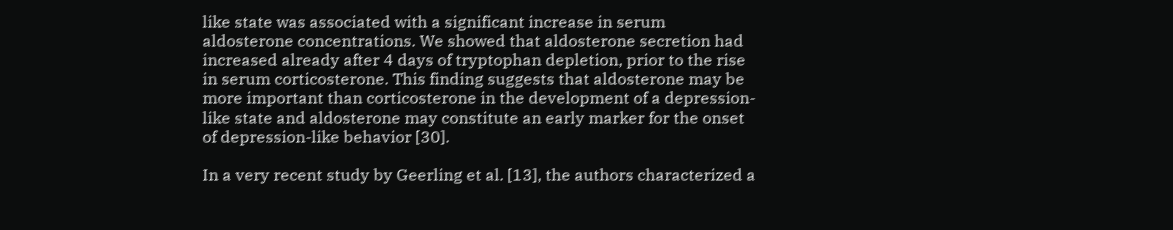like state was associated with a significant increase in serum aldosterone concentrations. We showed that aldosterone secretion had increased already after 4 days of tryptophan depletion, prior to the rise in serum corticosterone. This finding suggests that aldosterone may be more important than corticosterone in the development of a depression-like state and aldosterone may constitute an early marker for the onset of depression-like behavior [30].

In a very recent study by Geerling et al. [13], the authors characterized a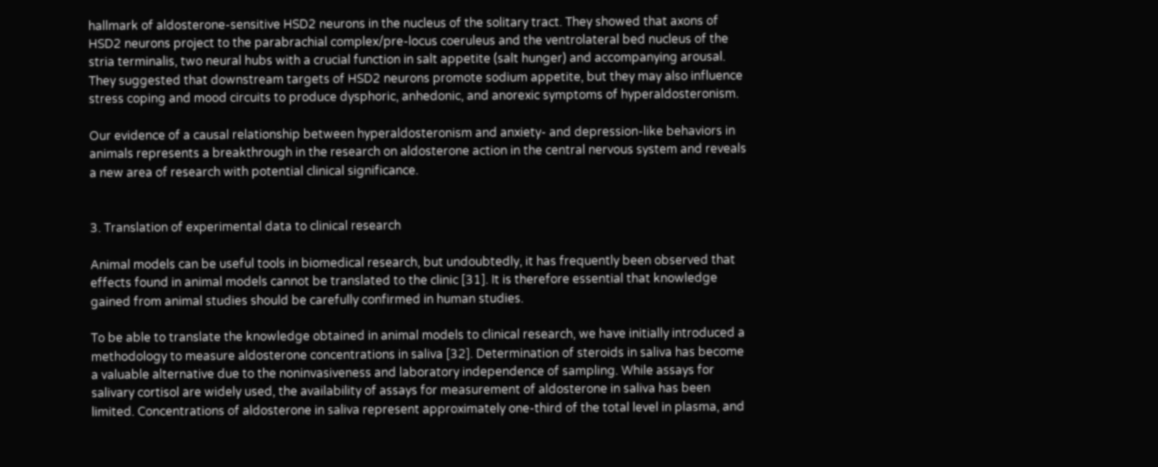hallmark of aldosterone-sensitive HSD2 neurons in the nucleus of the solitary tract. They showed that axons of HSD2 neurons project to the parabrachial complex/pre-locus coeruleus and the ventrolateral bed nucleus of the stria terminalis, two neural hubs with a crucial function in salt appetite (salt hunger) and accompanying arousal. They suggested that downstream targets of HSD2 neurons promote sodium appetite, but they may also influence stress coping and mood circuits to produce dysphoric, anhedonic, and anorexic symptoms of hyperaldosteronism.

Our evidence of a causal relationship between hyperaldosteronism and anxiety- and depression-like behaviors in animals represents a breakthrough in the research on aldosterone action in the central nervous system and reveals a new area of research with potential clinical significance.


3. Translation of experimental data to clinical research

Animal models can be useful tools in biomedical research, but undoubtedly, it has frequently been observed that effects found in animal models cannot be translated to the clinic [31]. It is therefore essential that knowledge gained from animal studies should be carefully confirmed in human studies.

To be able to translate the knowledge obtained in animal models to clinical research, we have initially introduced a methodology to measure aldosterone concentrations in saliva [32]. Determination of steroids in saliva has become a valuable alternative due to the noninvasiveness and laboratory independence of sampling. While assays for salivary cortisol are widely used, the availability of assays for measurement of aldosterone in saliva has been limited. Concentrations of aldosterone in saliva represent approximately one-third of the total level in plasma, and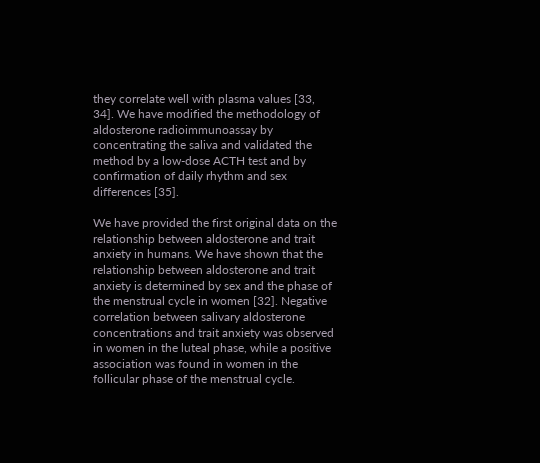they correlate well with plasma values [33, 34]. We have modified the methodology of aldosterone radioimmunoassay by concentrating the saliva and validated the method by a low-dose ACTH test and by confirmation of daily rhythm and sex differences [35].

We have provided the first original data on the relationship between aldosterone and trait anxiety in humans. We have shown that the relationship between aldosterone and trait anxiety is determined by sex and the phase of the menstrual cycle in women [32]. Negative correlation between salivary aldosterone concentrations and trait anxiety was observed in women in the luteal phase, while a positive association was found in women in the follicular phase of the menstrual cycle.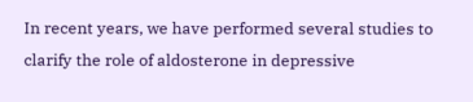In recent years, we have performed several studies to clarify the role of aldosterone in depressive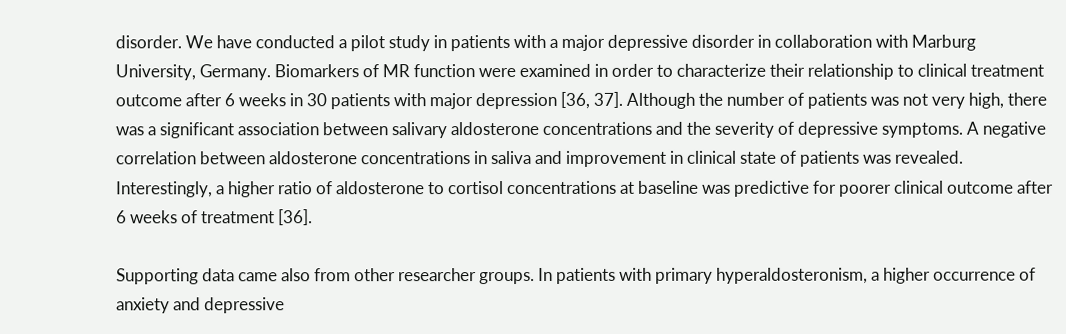disorder. We have conducted a pilot study in patients with a major depressive disorder in collaboration with Marburg University, Germany. Biomarkers of MR function were examined in order to characterize their relationship to clinical treatment outcome after 6 weeks in 30 patients with major depression [36, 37]. Although the number of patients was not very high, there was a significant association between salivary aldosterone concentrations and the severity of depressive symptoms. A negative correlation between aldosterone concentrations in saliva and improvement in clinical state of patients was revealed. Interestingly, a higher ratio of aldosterone to cortisol concentrations at baseline was predictive for poorer clinical outcome after 6 weeks of treatment [36].

Supporting data came also from other researcher groups. In patients with primary hyperaldosteronism, a higher occurrence of anxiety and depressive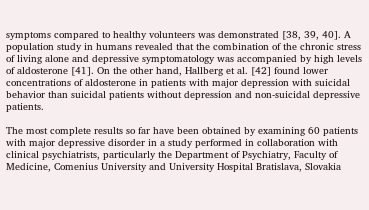symptoms compared to healthy volunteers was demonstrated [38, 39, 40]. A population study in humans revealed that the combination of the chronic stress of living alone and depressive symptomatology was accompanied by high levels of aldosterone [41]. On the other hand, Hallberg et al. [42] found lower concentrations of aldosterone in patients with major depression with suicidal behavior than suicidal patients without depression and non-suicidal depressive patients.

The most complete results so far have been obtained by examining 60 patients with major depressive disorder in a study performed in collaboration with clinical psychiatrists, particularly the Department of Psychiatry, Faculty of Medicine, Comenius University and University Hospital Bratislava, Slovakia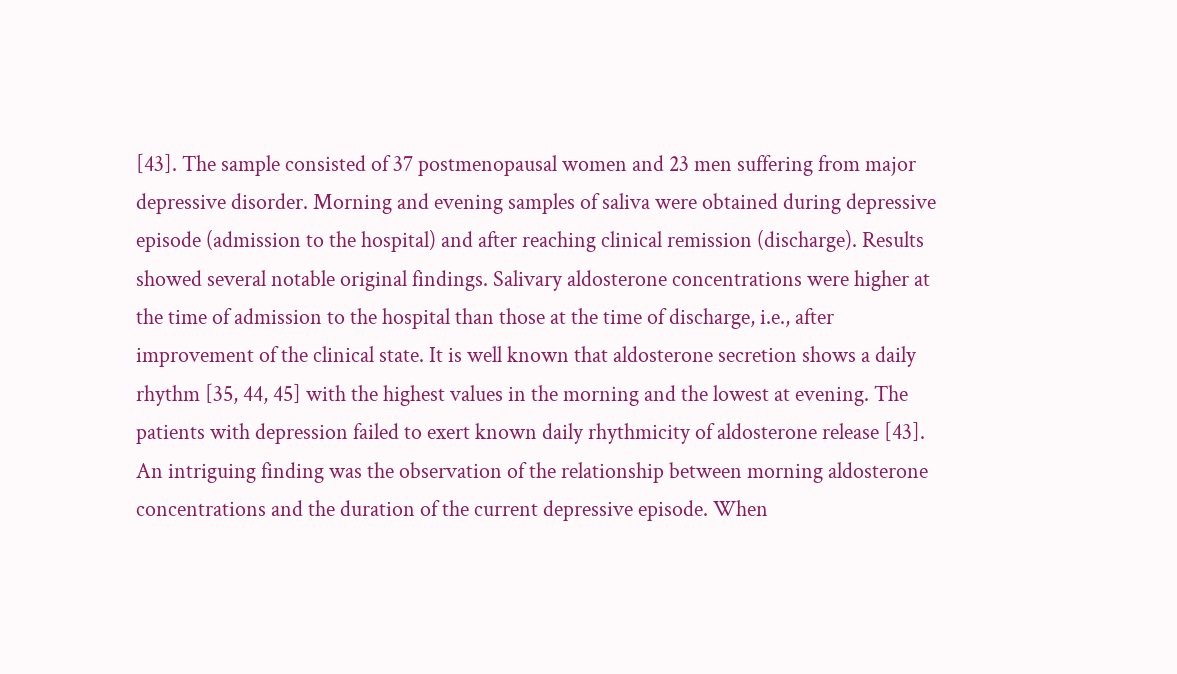[43]. The sample consisted of 37 postmenopausal women and 23 men suffering from major depressive disorder. Morning and evening samples of saliva were obtained during depressive episode (admission to the hospital) and after reaching clinical remission (discharge). Results showed several notable original findings. Salivary aldosterone concentrations were higher at the time of admission to the hospital than those at the time of discharge, i.e., after improvement of the clinical state. It is well known that aldosterone secretion shows a daily rhythm [35, 44, 45] with the highest values in the morning and the lowest at evening. The patients with depression failed to exert known daily rhythmicity of aldosterone release [43]. An intriguing finding was the observation of the relationship between morning aldosterone concentrations and the duration of the current depressive episode. When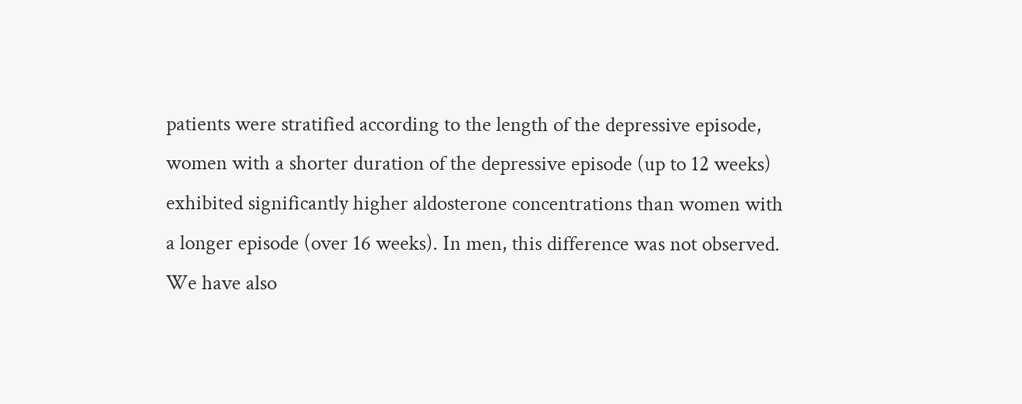patients were stratified according to the length of the depressive episode, women with a shorter duration of the depressive episode (up to 12 weeks) exhibited significantly higher aldosterone concentrations than women with a longer episode (over 16 weeks). In men, this difference was not observed. We have also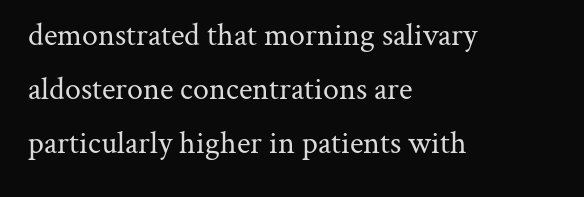demonstrated that morning salivary aldosterone concentrations are particularly higher in patients with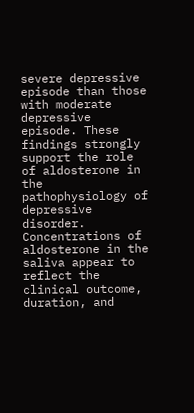severe depressive episode than those with moderate depressive episode. These findings strongly support the role of aldosterone in the pathophysiology of depressive disorder. Concentrations of aldosterone in the saliva appear to reflect the clinical outcome, duration, and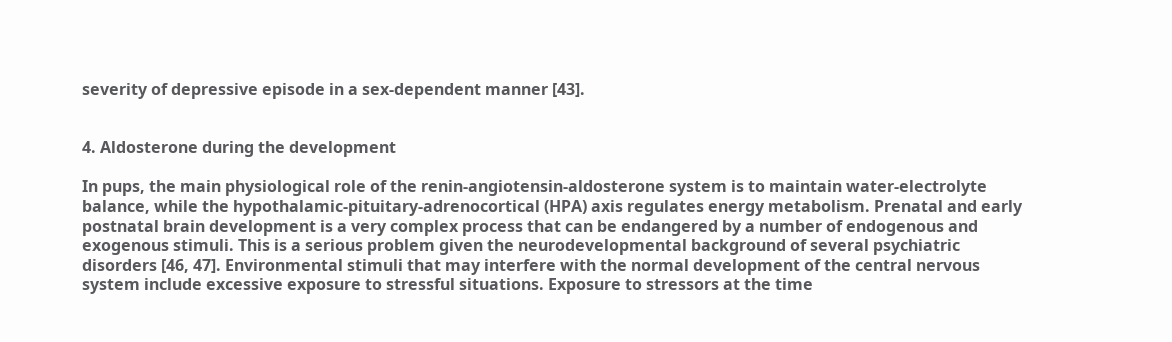severity of depressive episode in a sex-dependent manner [43].


4. Aldosterone during the development

In pups, the main physiological role of the renin-angiotensin-aldosterone system is to maintain water-electrolyte balance, while the hypothalamic-pituitary-adrenocortical (HPA) axis regulates energy metabolism. Prenatal and early postnatal brain development is a very complex process that can be endangered by a number of endogenous and exogenous stimuli. This is a serious problem given the neurodevelopmental background of several psychiatric disorders [46, 47]. Environmental stimuli that may interfere with the normal development of the central nervous system include excessive exposure to stressful situations. Exposure to stressors at the time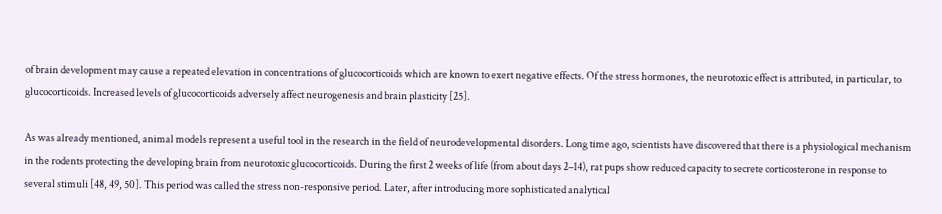of brain development may cause a repeated elevation in concentrations of glucocorticoids which are known to exert negative effects. Of the stress hormones, the neurotoxic effect is attributed, in particular, to glucocorticoids. Increased levels of glucocorticoids adversely affect neurogenesis and brain plasticity [25].

As was already mentioned, animal models represent a useful tool in the research in the field of neurodevelopmental disorders. Long time ago, scientists have discovered that there is a physiological mechanism in the rodents protecting the developing brain from neurotoxic glucocorticoids. During the first 2 weeks of life (from about days 2–14), rat pups show reduced capacity to secrete corticosterone in response to several stimuli [48, 49, 50]. This period was called the stress non-responsive period. Later, after introducing more sophisticated analytical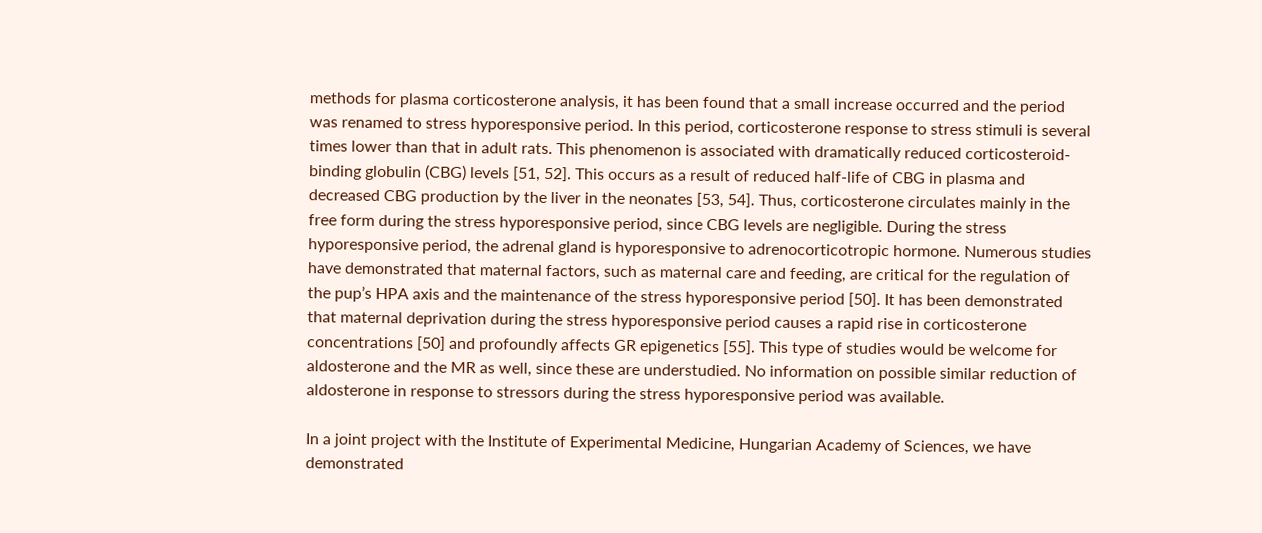methods for plasma corticosterone analysis, it has been found that a small increase occurred and the period was renamed to stress hyporesponsive period. In this period, corticosterone response to stress stimuli is several times lower than that in adult rats. This phenomenon is associated with dramatically reduced corticosteroid-binding globulin (CBG) levels [51, 52]. This occurs as a result of reduced half-life of CBG in plasma and decreased CBG production by the liver in the neonates [53, 54]. Thus, corticosterone circulates mainly in the free form during the stress hyporesponsive period, since CBG levels are negligible. During the stress hyporesponsive period, the adrenal gland is hyporesponsive to adrenocorticotropic hormone. Numerous studies have demonstrated that maternal factors, such as maternal care and feeding, are critical for the regulation of the pup’s HPA axis and the maintenance of the stress hyporesponsive period [50]. It has been demonstrated that maternal deprivation during the stress hyporesponsive period causes a rapid rise in corticosterone concentrations [50] and profoundly affects GR epigenetics [55]. This type of studies would be welcome for aldosterone and the MR as well, since these are understudied. No information on possible similar reduction of aldosterone in response to stressors during the stress hyporesponsive period was available.

In a joint project with the Institute of Experimental Medicine, Hungarian Academy of Sciences, we have demonstrated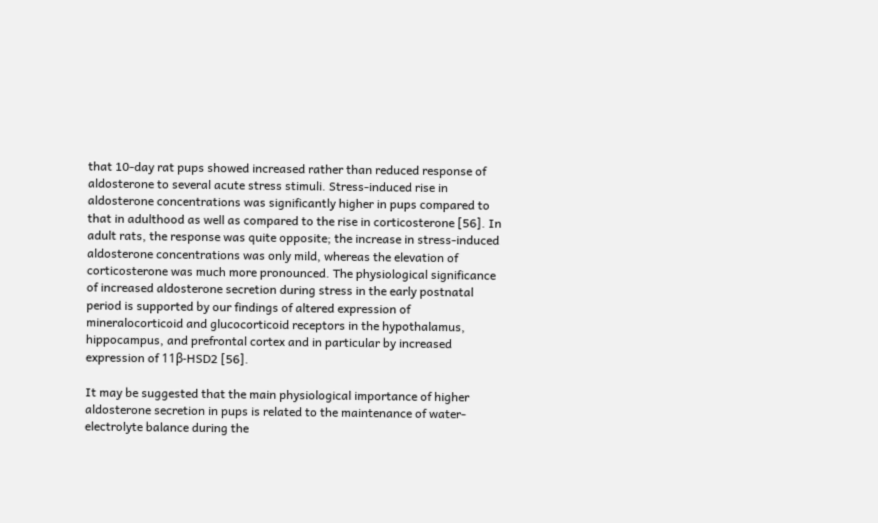that 10-day rat pups showed increased rather than reduced response of aldosterone to several acute stress stimuli. Stress-induced rise in aldosterone concentrations was significantly higher in pups compared to that in adulthood as well as compared to the rise in corticosterone [56]. In adult rats, the response was quite opposite; the increase in stress-induced aldosterone concentrations was only mild, whereas the elevation of corticosterone was much more pronounced. The physiological significance of increased aldosterone secretion during stress in the early postnatal period is supported by our findings of altered expression of mineralocorticoid and glucocorticoid receptors in the hypothalamus, hippocampus, and prefrontal cortex and in particular by increased expression of 11β-HSD2 [56].

It may be suggested that the main physiological importance of higher aldosterone secretion in pups is related to the maintenance of water-electrolyte balance during the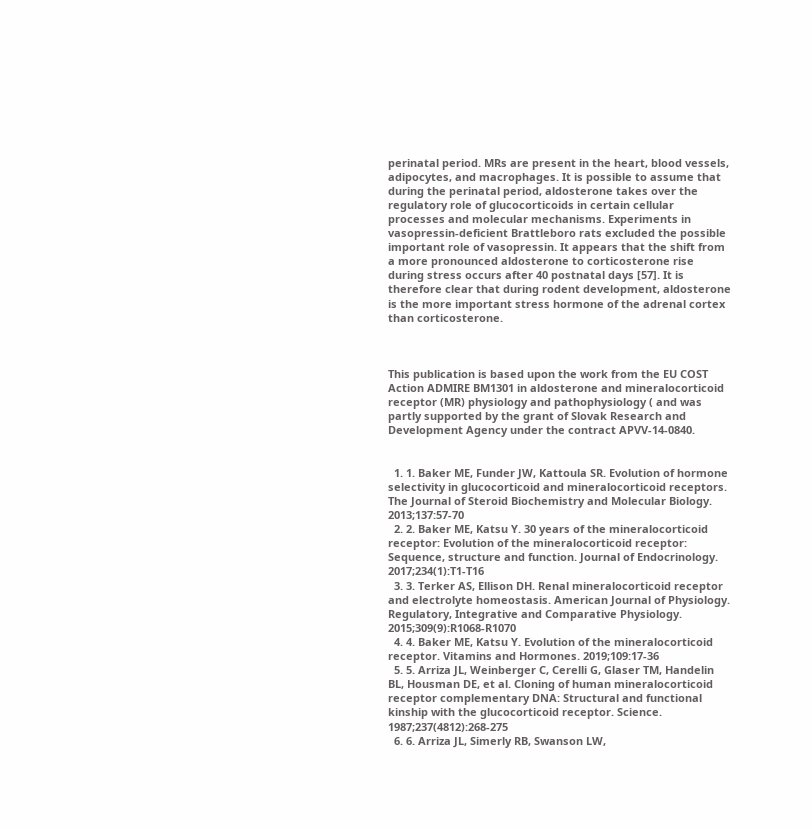perinatal period. MRs are present in the heart, blood vessels, adipocytes, and macrophages. It is possible to assume that during the perinatal period, aldosterone takes over the regulatory role of glucocorticoids in certain cellular processes and molecular mechanisms. Experiments in vasopressin-deficient Brattleboro rats excluded the possible important role of vasopressin. It appears that the shift from a more pronounced aldosterone to corticosterone rise during stress occurs after 40 postnatal days [57]. It is therefore clear that during rodent development, aldosterone is the more important stress hormone of the adrenal cortex than corticosterone.



This publication is based upon the work from the EU COST Action ADMIRE BM1301 in aldosterone and mineralocorticoid receptor (MR) physiology and pathophysiology ( and was partly supported by the grant of Slovak Research and Development Agency under the contract APVV-14-0840.


  1. 1. Baker ME, Funder JW, Kattoula SR. Evolution of hormone selectivity in glucocorticoid and mineralocorticoid receptors. The Journal of Steroid Biochemistry and Molecular Biology. 2013;137:57-70
  2. 2. Baker ME, Katsu Y. 30 years of the mineralocorticoid receptor: Evolution of the mineralocorticoid receptor: Sequence, structure and function. Journal of Endocrinology. 2017;234(1):T1-T16
  3. 3. Terker AS, Ellison DH. Renal mineralocorticoid receptor and electrolyte homeostasis. American Journal of Physiology. Regulatory, Integrative and Comparative Physiology. 2015;309(9):R1068-R1070
  4. 4. Baker ME, Katsu Y. Evolution of the mineralocorticoid receptor. Vitamins and Hormones. 2019;109:17-36
  5. 5. Arriza JL, Weinberger C, Cerelli G, Glaser TM, Handelin BL, Housman DE, et al. Cloning of human mineralocorticoid receptor complementary DNA: Structural and functional kinship with the glucocorticoid receptor. Science. 1987;237(4812):268-275
  6. 6. Arriza JL, Simerly RB, Swanson LW,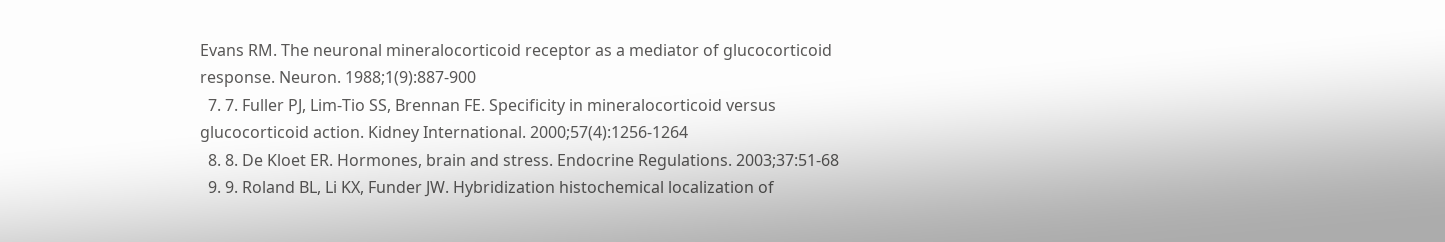Evans RM. The neuronal mineralocorticoid receptor as a mediator of glucocorticoid response. Neuron. 1988;1(9):887-900
  7. 7. Fuller PJ, Lim-Tio SS, Brennan FE. Specificity in mineralocorticoid versus glucocorticoid action. Kidney International. 2000;57(4):1256-1264
  8. 8. De Kloet ER. Hormones, brain and stress. Endocrine Regulations. 2003;37:51-68
  9. 9. Roland BL, Li KX, Funder JW. Hybridization histochemical localization of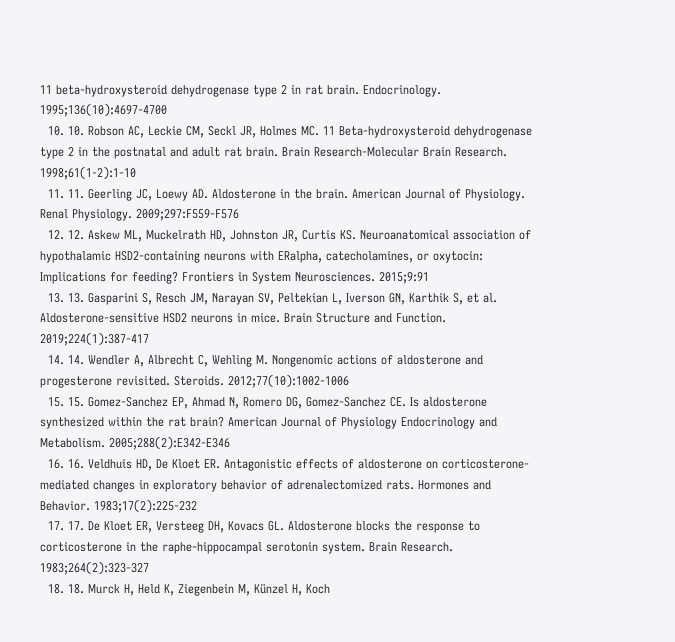11 beta-hydroxysteroid dehydrogenase type 2 in rat brain. Endocrinology. 1995;136(10):4697-4700
  10. 10. Robson AC, Leckie CM, Seckl JR, Holmes MC. 11 Beta-hydroxysteroid dehydrogenase type 2 in the postnatal and adult rat brain. Brain Research-Molecular Brain Research. 1998;61(1-2):1-10
  11. 11. Geerling JC, Loewy AD. Aldosterone in the brain. American Journal of Physiology. Renal Physiology. 2009;297:F559-F576
  12. 12. Askew ML, Muckelrath HD, Johnston JR, Curtis KS. Neuroanatomical association of hypothalamic HSD2-containing neurons with ERalpha, catecholamines, or oxytocin: Implications for feeding? Frontiers in System Neurosciences. 2015;9:91
  13. 13. Gasparini S, Resch JM, Narayan SV, Peltekian L, Iverson GN, Karthik S, et al. Aldosterone-sensitive HSD2 neurons in mice. Brain Structure and Function. 2019;224(1):387-417
  14. 14. Wendler A, Albrecht C, Wehling M. Nongenomic actions of aldosterone and progesterone revisited. Steroids. 2012;77(10):1002-1006
  15. 15. Gomez-Sanchez EP, Ahmad N, Romero DG, Gomez-Sanchez CE. Is aldosterone synthesized within the rat brain? American Journal of Physiology Endocrinology and Metabolism. 2005;288(2):E342-E346
  16. 16. Veldhuis HD, De Kloet ER. Antagonistic effects of aldosterone on corticosterone-mediated changes in exploratory behavior of adrenalectomized rats. Hormones and Behavior. 1983;17(2):225-232
  17. 17. De Kloet ER, Versteeg DH, Kovacs GL. Aldosterone blocks the response to corticosterone in the raphe-hippocampal serotonin system. Brain Research. 1983;264(2):323-327
  18. 18. Murck H, Held K, Ziegenbein M, Künzel H, Koch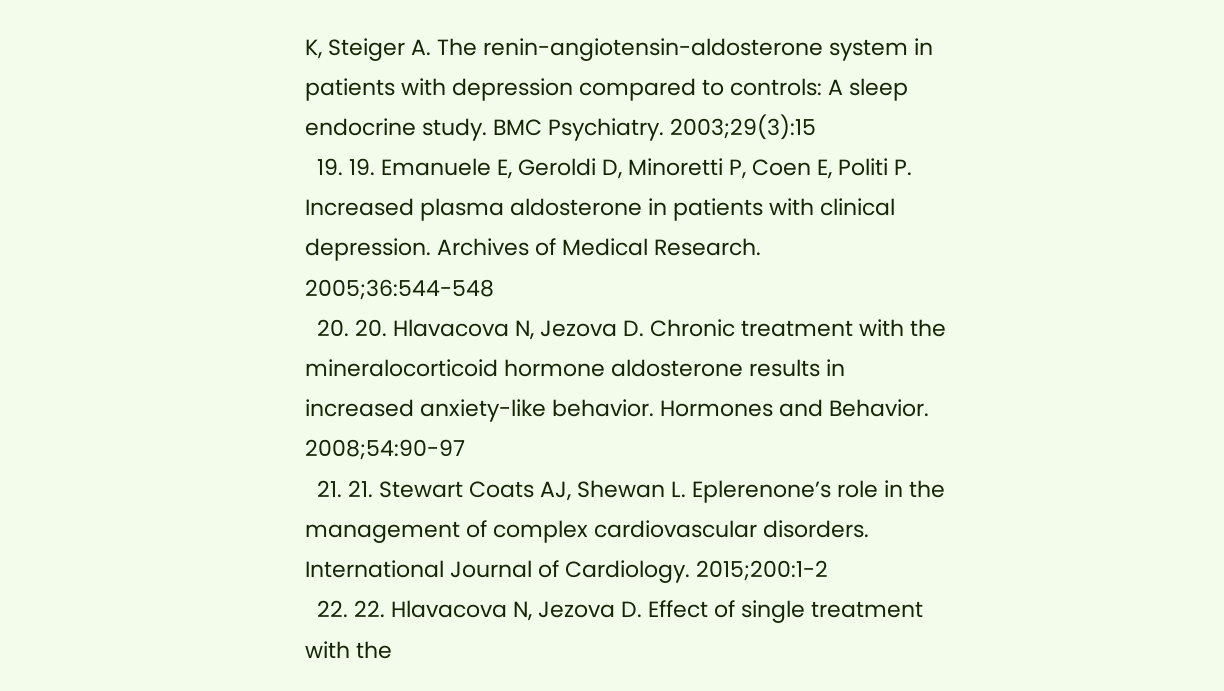K, Steiger A. The renin-angiotensin-aldosterone system in patients with depression compared to controls: A sleep endocrine study. BMC Psychiatry. 2003;29(3):15
  19. 19. Emanuele E, Geroldi D, Minoretti P, Coen E, Politi P. Increased plasma aldosterone in patients with clinical depression. Archives of Medical Research. 2005;36:544-548
  20. 20. Hlavacova N, Jezova D. Chronic treatment with the mineralocorticoid hormone aldosterone results in increased anxiety-like behavior. Hormones and Behavior. 2008;54:90-97
  21. 21. Stewart Coats AJ, Shewan L. Eplerenone’s role in the management of complex cardiovascular disorders. International Journal of Cardiology. 2015;200:1-2
  22. 22. Hlavacova N, Jezova D. Effect of single treatment with the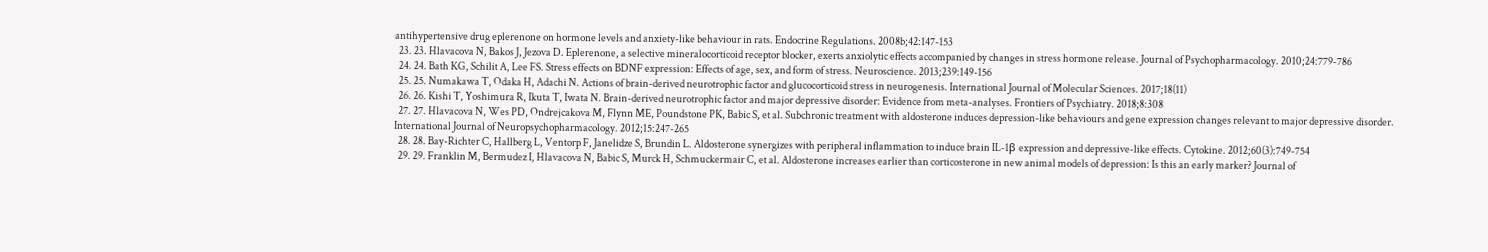antihypertensive drug eplerenone on hormone levels and anxiety-like behaviour in rats. Endocrine Regulations. 2008b;42:147-153
  23. 23. Hlavacova N, Bakos J, Jezova D. Eplerenone, a selective mineralocorticoid receptor blocker, exerts anxiolytic effects accompanied by changes in stress hormone release. Journal of Psychopharmacology. 2010;24:779-786
  24. 24. Bath KG, Schilit A, Lee FS. Stress effects on BDNF expression: Effects of age, sex, and form of stress. Neuroscience. 2013;239:149-156
  25. 25. Numakawa T, Odaka H, Adachi N. Actions of brain-derived neurotrophic factor and glucocorticoid stress in neurogenesis. International Journal of Molecular Sciences. 2017;18(11)
  26. 26. Kishi T, Yoshimura R, Ikuta T, Iwata N. Brain-derived neurotrophic factor and major depressive disorder: Evidence from meta-analyses. Frontiers of Psychiatry. 2018;8:308
  27. 27. Hlavacova N, Wes PD, Ondrejcakova M, Flynn ME, Poundstone PK, Babic S, et al. Subchronic treatment with aldosterone induces depression-like behaviours and gene expression changes relevant to major depressive disorder. International Journal of Neuropsychopharmacology. 2012;15:247-265
  28. 28. Bay-Richter C, Hallberg L, Ventorp F, Janelidze S, Brundin L. Aldosterone synergizes with peripheral inflammation to induce brain IL-1β expression and depressive-like effects. Cytokine. 2012;60(3):749-754
  29. 29. Franklin M, Bermudez I, Hlavacova N, Babic S, Murck H, Schmuckermair C, et al. Aldosterone increases earlier than corticosterone in new animal models of depression: Is this an early marker? Journal of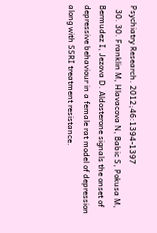Psychiatry Research. 2012;46:1394-1397
  30. 30. Franklin M, Hlavacova N, Babic S, Pokusa M, Bermudez I, Jezova D. Aldosterone signals the onset of depressive behaviour in a female rat model of depression along with SSRI treatment resistance.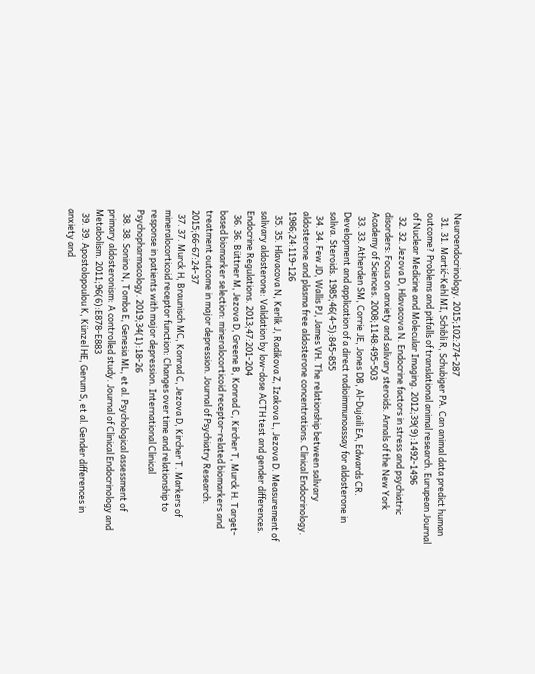Neuroendocrinology. 2015;102:274-287
  31. 31. Martić-Kehl MI, Schibli R, Schubiger PA. Can animal data predict human outcome? Problems and pitfalls of translational animal research. Eurupean Journal of Nuclear Medicine and Molecular Imaging. 2012;39(9):1492-1496
  32. 32. Jezova D, Hlavacova N. Endocrine factors in stress and psychiatric disorders: Focus on anxiety and salivary steroids. Annals of the New York Academy of Sciences. 2008;1148:495-503
  33. 33. Atherden SM, Corrie JE, Jones DB, Al-Dujaili EA, Edwards CR. Development and application of a direct radioimmunoassay for aldosterone in saliva. Steroids. 1985;46(4-5):845-855
  34. 34. Few JD, Wallis PJ, James VH. The relationship between salivary aldosterone and plasma free aldosterone concentrations. Clinical Endocrinology. 1986;24:119-126
  35. 35. Hlavacova N, Kerlik J, Radikova Z, Izakova L, Jezova D. Measurement of salivary aldosterone: Validation by low-dose ACTH test and gender differences. Endocrine Regulations. 2013;47:201-204
  36. 36. Büttner M, Jezova D, Greene B, Konrad C, Kircher T, Murck H. Target-based biomarker selection: mineralocorticoid receptor-related biomarkers and treatment outcome in major depression. Journal of Psychiatry Research. 2015;66-67:24-37
  37. 37. Murck H, Braunisch MC, Konrad C, Jezova D, Kircher T. Markers of mineralocorticoid receptor function: Changes over time and relationship to response in patients with major depression. International Clinical Psychopharmacology. 2019;34(1):18-26
  38. 38. Sonino N, Tomba E, Genesia ML, et al. Psychological assessment of primary aldosteronism: A controlled study. Journal of Clinical Endocrinology and Metabolism. 2011;96(6):E878-E883
  39. 39. Apostolopoulou K, Künzel HE, Gerum S, et al. Gender differences in anxiety and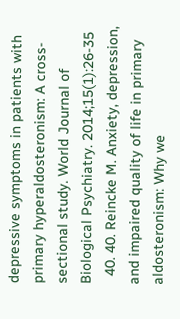depressive symptoms in patients with primary hyperaldosteronism: A cross-sectional study. World Journal of Biological Psychiatry. 2014;15(1):26-35
  40. 40. Reincke M. Anxiety, depression, and impaired quality of life in primary aldosteronism: Why we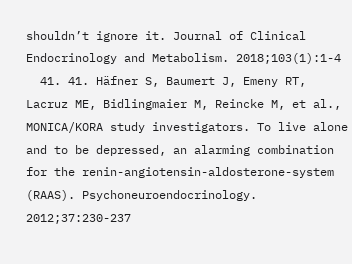shouldn’t ignore it. Journal of Clinical Endocrinology and Metabolism. 2018;103(1):1-4
  41. 41. Häfner S, Baumert J, Emeny RT, Lacruz ME, Bidlingmaier M, Reincke M, et al., MONICA/KORA study investigators. To live alone and to be depressed, an alarming combination for the renin-angiotensin-aldosterone-system (RAAS). Psychoneuroendocrinology. 2012;37:230-237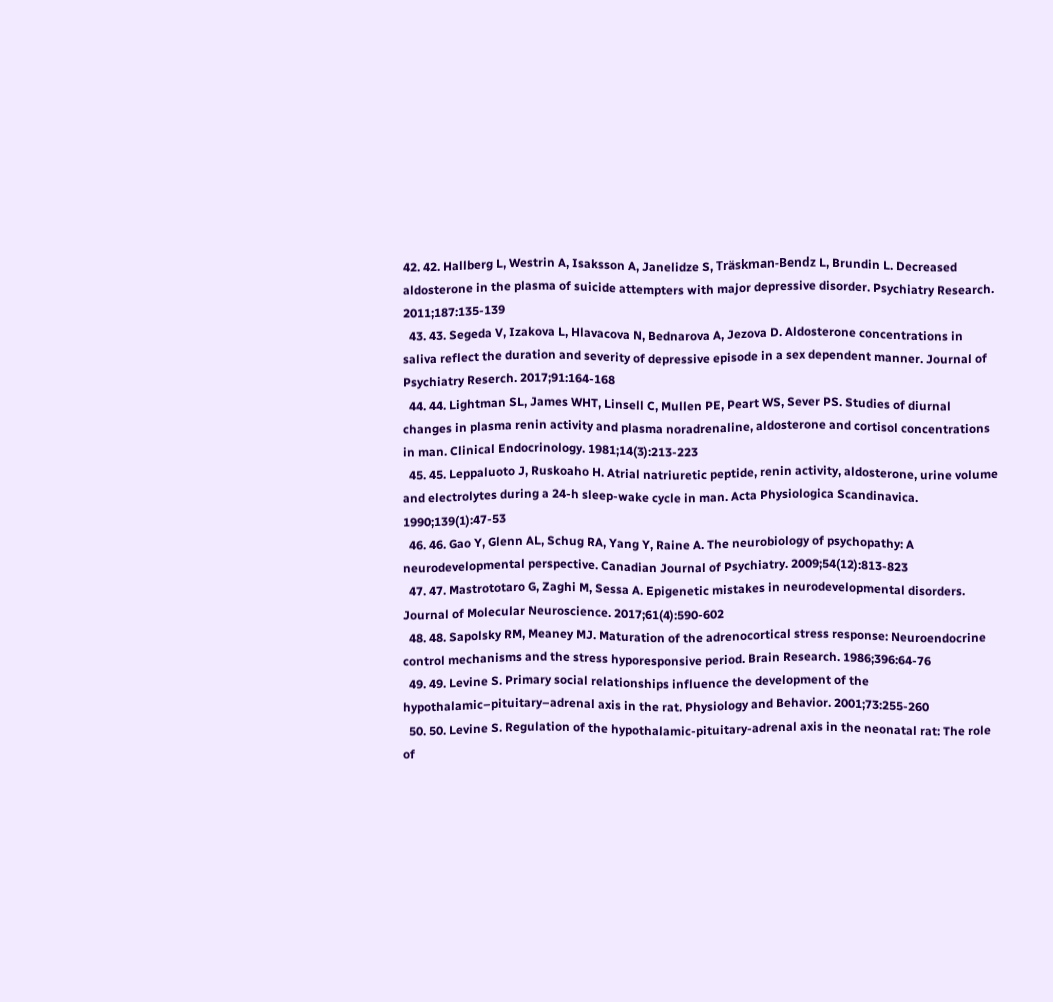42. 42. Hallberg L, Westrin A, Isaksson A, Janelidze S, Träskman-Bendz L, Brundin L. Decreased aldosterone in the plasma of suicide attempters with major depressive disorder. Psychiatry Research. 2011;187:135-139
  43. 43. Segeda V, Izakova L, Hlavacova N, Bednarova A, Jezova D. Aldosterone concentrations in saliva reflect the duration and severity of depressive episode in a sex dependent manner. Journal of Psychiatry Reserch. 2017;91:164-168
  44. 44. Lightman SL, James WHT, Linsell C, Mullen PE, Peart WS, Sever PS. Studies of diurnal changes in plasma renin activity and plasma noradrenaline, aldosterone and cortisol concentrations in man. Clinical Endocrinology. 1981;14(3):213-223
  45. 45. Leppaluoto J, Ruskoaho H. Atrial natriuretic peptide, renin activity, aldosterone, urine volume and electrolytes during a 24-h sleep-wake cycle in man. Acta Physiologica Scandinavica. 1990;139(1):47-53
  46. 46. Gao Y, Glenn AL, Schug RA, Yang Y, Raine A. The neurobiology of psychopathy: A neurodevelopmental perspective. Canadian Journal of Psychiatry. 2009;54(12):813-823
  47. 47. Mastrototaro G, Zaghi M, Sessa A. Epigenetic mistakes in neurodevelopmental disorders. Journal of Molecular Neuroscience. 2017;61(4):590-602
  48. 48. Sapolsky RM, Meaney MJ. Maturation of the adrenocortical stress response: Neuroendocrine control mechanisms and the stress hyporesponsive period. Brain Research. 1986;396:64-76
  49. 49. Levine S. Primary social relationships influence the development of the hypothalamic–pituitary–adrenal axis in the rat. Physiology and Behavior. 2001;73:255-260
  50. 50. Levine S. Regulation of the hypothalamic-pituitary-adrenal axis in the neonatal rat: The role of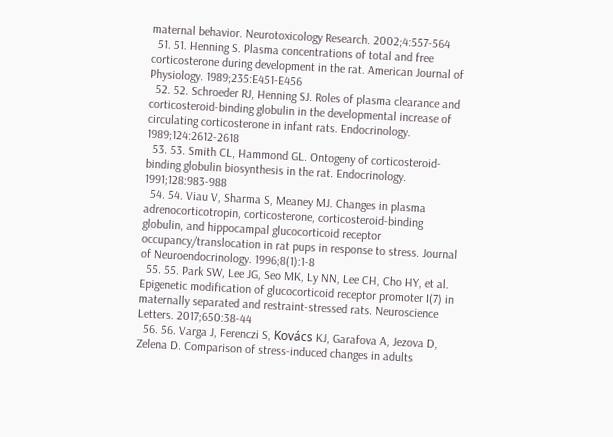maternal behavior. Neurotoxicology Research. 2002;4:557-564
  51. 51. Henning S. Plasma concentrations of total and free corticosterone during development in the rat. American Journal of Physiology. 1989;235:E451-E456
  52. 52. Schroeder RJ, Henning SJ. Roles of plasma clearance and corticosteroid-binding globulin in the developmental increase of circulating corticosterone in infant rats. Endocrinology. 1989;124:2612-2618
  53. 53. Smith CL, Hammond GL. Ontogeny of corticosteroid-binding globulin biosynthesis in the rat. Endocrinology. 1991;128:983-988
  54. 54. Viau V, Sharma S, Meaney MJ. Changes in plasma adrenocorticotropin, corticosterone, corticosteroid-binding globulin, and hippocampal glucocorticoid receptor occupancy/translocation in rat pups in response to stress. Journal of Neuroendocrinology. 1996;8(1):1-8
  55. 55. Park SW, Lee JG, Seo MK, Ly NN, Lee CH, Cho HY, et al. Epigenetic modification of glucocorticoid receptor promoter I(7) in maternally separated and restraint-stressed rats. Neuroscience Letters. 2017;650:38-44
  56. 56. Varga J, Ferenczi S, Kovács KJ, Garafova A, Jezova D, Zelena D. Comparison of stress-induced changes in adults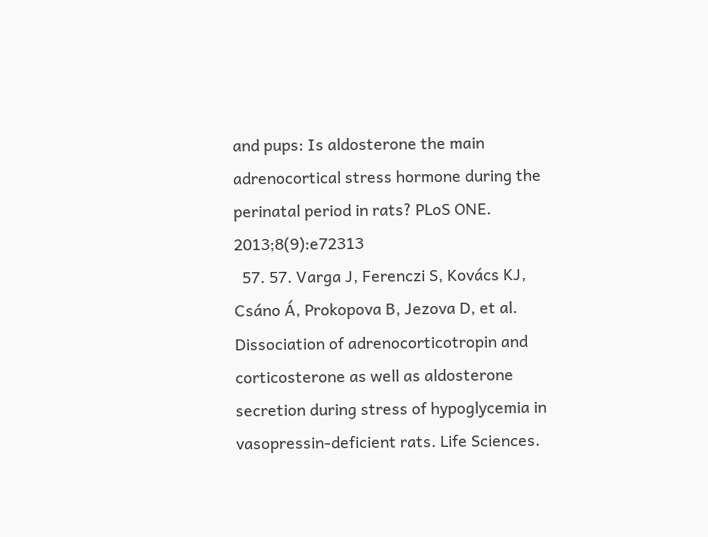and pups: Is aldosterone the main adrenocortical stress hormone during the perinatal period in rats? PLoS ONE. 2013;8(9):e72313
  57. 57. Varga J, Ferenczi S, Kovács KJ, Csáno Á, Prokopova B, Jezova D, et al. Dissociation of adrenocorticotropin and corticosterone as well as aldosterone secretion during stress of hypoglycemia in vasopressin-deficient rats. Life Sciences.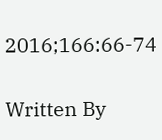2016;166:66-74

Written By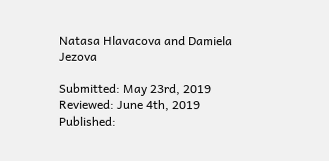Natasa Hlavacova and Damiela Jezova

Submitted: May 23rd, 2019 Reviewed: June 4th, 2019 Published: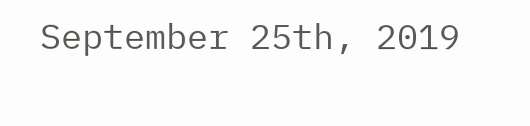September 25th, 2019